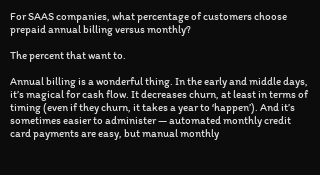For SAAS companies, what percentage of customers choose prepaid annual billing versus monthly?

The percent that want to.

Annual billing is a wonderful thing. In the early and middle days, it’s magical for cash flow. It decreases churn, at least in terms of timing (even if they churn, it takes a year to ‘happen’). And it’s sometimes easier to administer — automated monthly credit card payments are easy, but manual monthly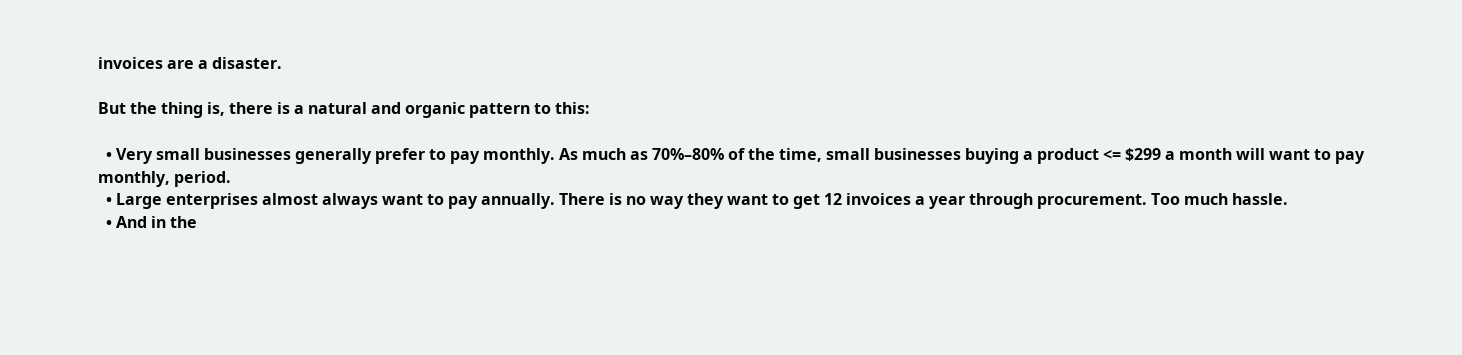invoices are a disaster.

But the thing is, there is a natural and organic pattern to this:

  • Very small businesses generally prefer to pay monthly. As much as 70%–80% of the time, small businesses buying a product <= $299 a month will want to pay monthly, period.
  • Large enterprises almost always want to pay annually. There is no way they want to get 12 invoices a year through procurement. Too much hassle.
  • And in the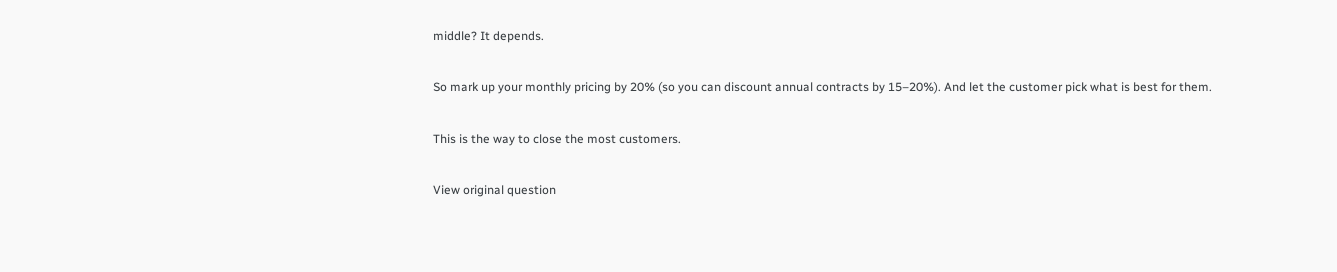middle? It depends.

So mark up your monthly pricing by 20% (so you can discount annual contracts by 15–20%). And let the customer pick what is best for them.

This is the way to close the most customers.

View original question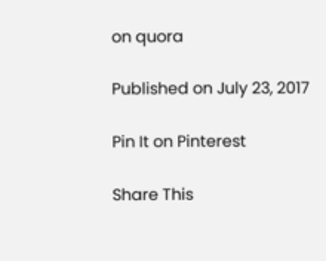on quora

Published on July 23, 2017

Pin It on Pinterest

Share This